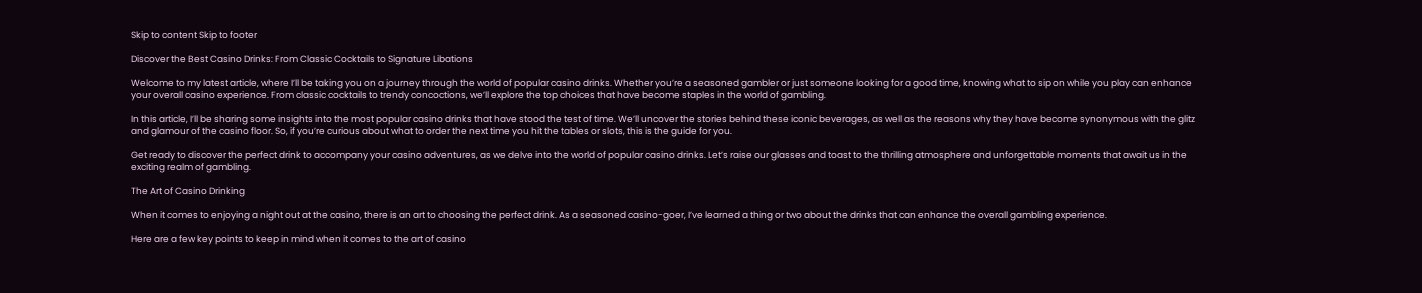Skip to content Skip to footer

Discover the Best Casino Drinks: From Classic Cocktails to Signature Libations

Welcome to my latest article, where I’ll be taking you on a journey through the world of popular casino drinks. Whether you’re a seasoned gambler or just someone looking for a good time, knowing what to sip on while you play can enhance your overall casino experience. From classic cocktails to trendy concoctions, we’ll explore the top choices that have become staples in the world of gambling.

In this article, I’ll be sharing some insights into the most popular casino drinks that have stood the test of time. We’ll uncover the stories behind these iconic beverages, as well as the reasons why they have become synonymous with the glitz and glamour of the casino floor. So, if you’re curious about what to order the next time you hit the tables or slots, this is the guide for you.

Get ready to discover the perfect drink to accompany your casino adventures, as we delve into the world of popular casino drinks. Let’s raise our glasses and toast to the thrilling atmosphere and unforgettable moments that await us in the exciting realm of gambling.

The Art of Casino Drinking

When it comes to enjoying a night out at the casino, there is an art to choosing the perfect drink. As a seasoned casino-goer, I’ve learned a thing or two about the drinks that can enhance the overall gambling experience.

Here are a few key points to keep in mind when it comes to the art of casino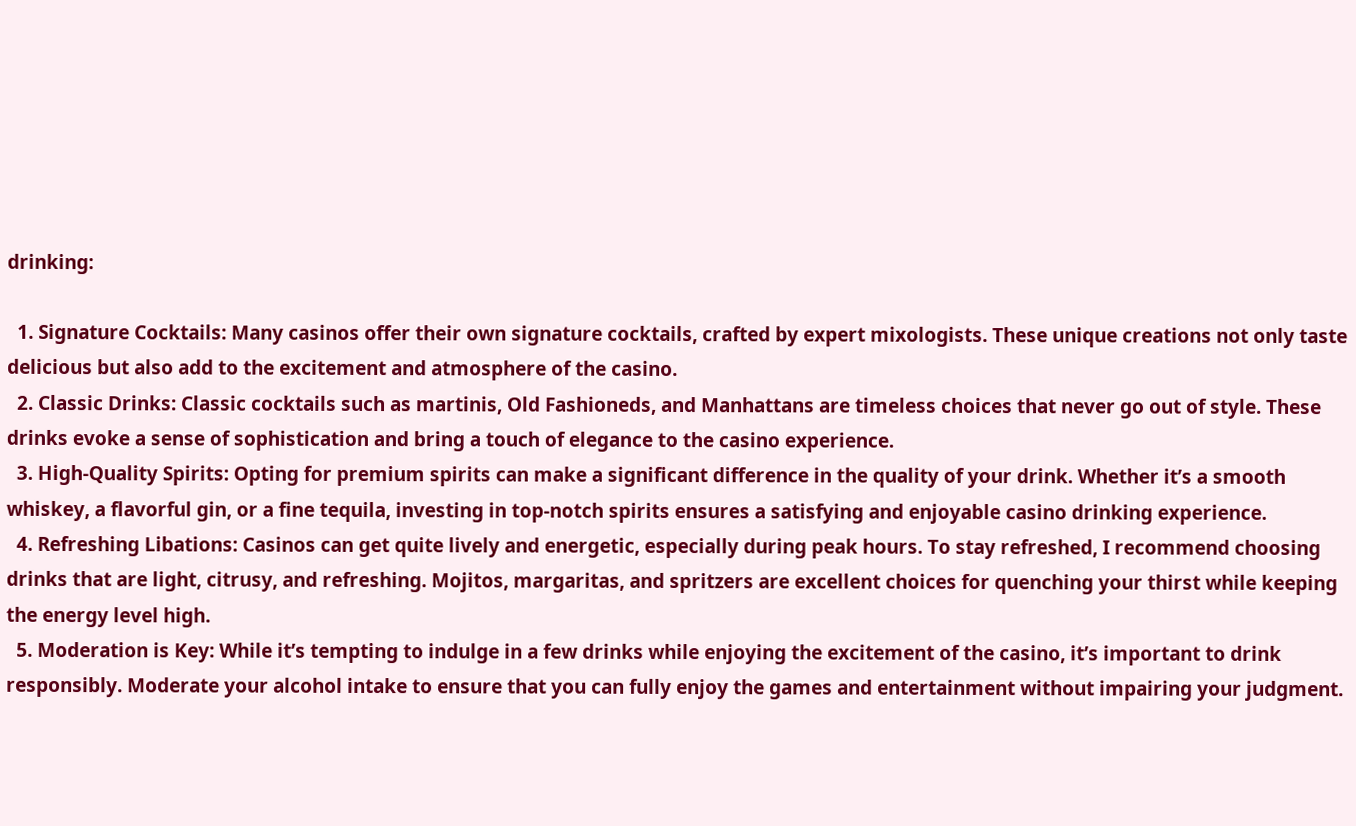drinking:

  1. Signature Cocktails: Many casinos offer their own signature cocktails, crafted by expert mixologists. These unique creations not only taste delicious but also add to the excitement and atmosphere of the casino.
  2. Classic Drinks: Classic cocktails such as martinis, Old Fashioneds, and Manhattans are timeless choices that never go out of style. These drinks evoke a sense of sophistication and bring a touch of elegance to the casino experience.
  3. High-Quality Spirits: Opting for premium spirits can make a significant difference in the quality of your drink. Whether it’s a smooth whiskey, a flavorful gin, or a fine tequila, investing in top-notch spirits ensures a satisfying and enjoyable casino drinking experience.
  4. Refreshing Libations: Casinos can get quite lively and energetic, especially during peak hours. To stay refreshed, I recommend choosing drinks that are light, citrusy, and refreshing. Mojitos, margaritas, and spritzers are excellent choices for quenching your thirst while keeping the energy level high.
  5. Moderation is Key: While it’s tempting to indulge in a few drinks while enjoying the excitement of the casino, it’s important to drink responsibly. Moderate your alcohol intake to ensure that you can fully enjoy the games and entertainment without impairing your judgment.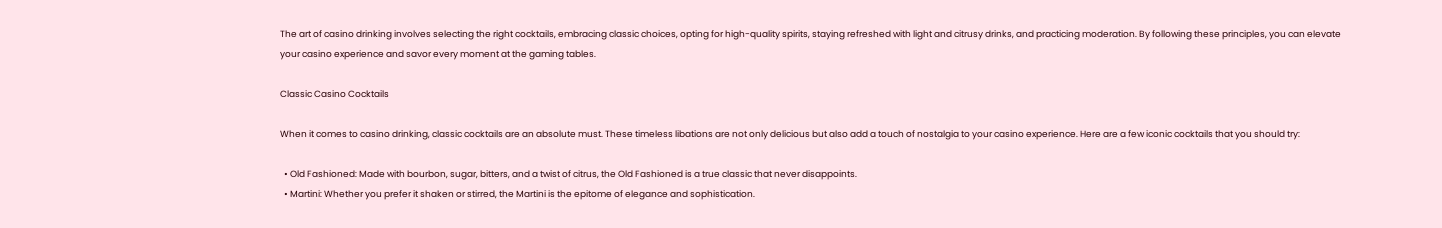The art of casino drinking involves selecting the right cocktails, embracing classic choices, opting for high-quality spirits, staying refreshed with light and citrusy drinks, and practicing moderation. By following these principles, you can elevate your casino experience and savor every moment at the gaming tables.

Classic Casino Cocktails

When it comes to casino drinking, classic cocktails are an absolute must. These timeless libations are not only delicious but also add a touch of nostalgia to your casino experience. Here are a few iconic cocktails that you should try:

  • Old Fashioned: Made with bourbon, sugar, bitters, and a twist of citrus, the Old Fashioned is a true classic that never disappoints.
  • Martini: Whether you prefer it shaken or stirred, the Martini is the epitome of elegance and sophistication.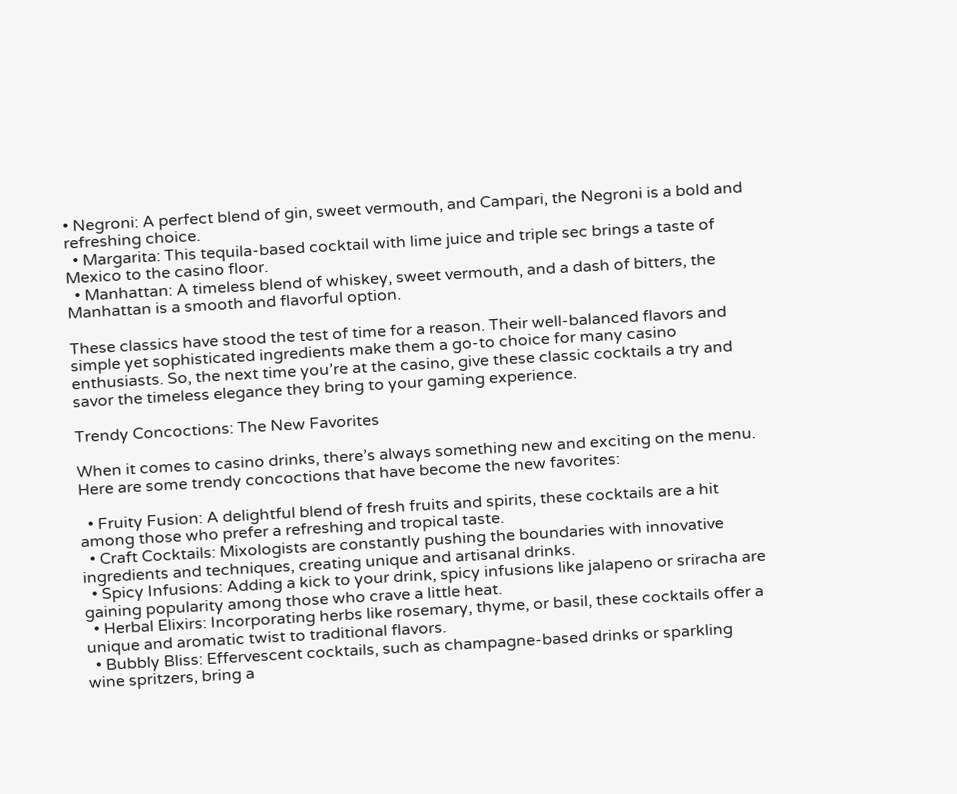• Negroni: A perfect blend of gin, sweet vermouth, and Campari, the Negroni is a bold and refreshing choice.
  • Margarita: This tequila-based cocktail with lime juice and triple sec brings a taste of Mexico to the casino floor.
  • Manhattan: A timeless blend of whiskey, sweet vermouth, and a dash of bitters, the Manhattan is a smooth and flavorful option.

These classics have stood the test of time for a reason. Their well-balanced flavors and simple yet sophisticated ingredients make them a go-to choice for many casino enthusiasts. So, the next time you’re at the casino, give these classic cocktails a try and savor the timeless elegance they bring to your gaming experience.

Trendy Concoctions: The New Favorites

When it comes to casino drinks, there’s always something new and exciting on the menu. Here are some trendy concoctions that have become the new favorites:

  • Fruity Fusion: A delightful blend of fresh fruits and spirits, these cocktails are a hit among those who prefer a refreshing and tropical taste.
  • Craft Cocktails: Mixologists are constantly pushing the boundaries with innovative ingredients and techniques, creating unique and artisanal drinks.
  • Spicy Infusions: Adding a kick to your drink, spicy infusions like jalapeno or sriracha are gaining popularity among those who crave a little heat.
  • Herbal Elixirs: Incorporating herbs like rosemary, thyme, or basil, these cocktails offer a unique and aromatic twist to traditional flavors.
  • Bubbly Bliss: Effervescent cocktails, such as champagne-based drinks or sparkling wine spritzers, bring a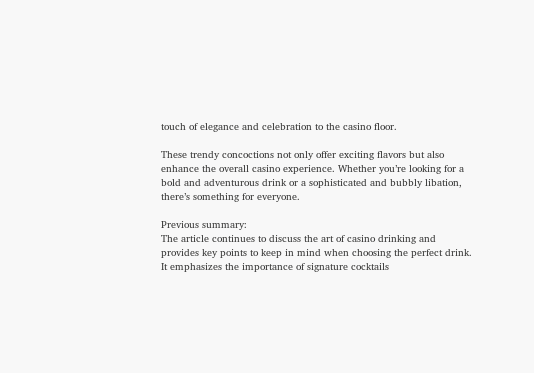touch of elegance and celebration to the casino floor.

These trendy concoctions not only offer exciting flavors but also enhance the overall casino experience. Whether you’re looking for a bold and adventurous drink or a sophisticated and bubbly libation, there’s something for everyone.

Previous summary:
The article continues to discuss the art of casino drinking and provides key points to keep in mind when choosing the perfect drink. It emphasizes the importance of signature cocktails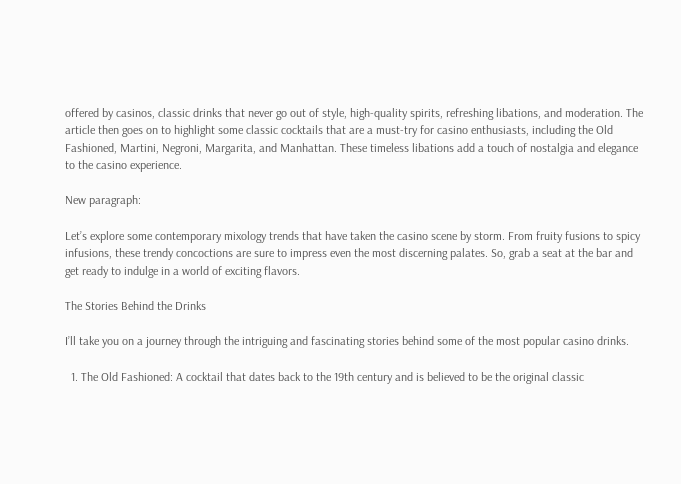offered by casinos, classic drinks that never go out of style, high-quality spirits, refreshing libations, and moderation. The article then goes on to highlight some classic cocktails that are a must-try for casino enthusiasts, including the Old Fashioned, Martini, Negroni, Margarita, and Manhattan. These timeless libations add a touch of nostalgia and elegance to the casino experience.

New paragraph:

Let’s explore some contemporary mixology trends that have taken the casino scene by storm. From fruity fusions to spicy infusions, these trendy concoctions are sure to impress even the most discerning palates. So, grab a seat at the bar and get ready to indulge in a world of exciting flavors.

The Stories Behind the Drinks

I’ll take you on a journey through the intriguing and fascinating stories behind some of the most popular casino drinks.

  1. The Old Fashioned: A cocktail that dates back to the 19th century and is believed to be the original classic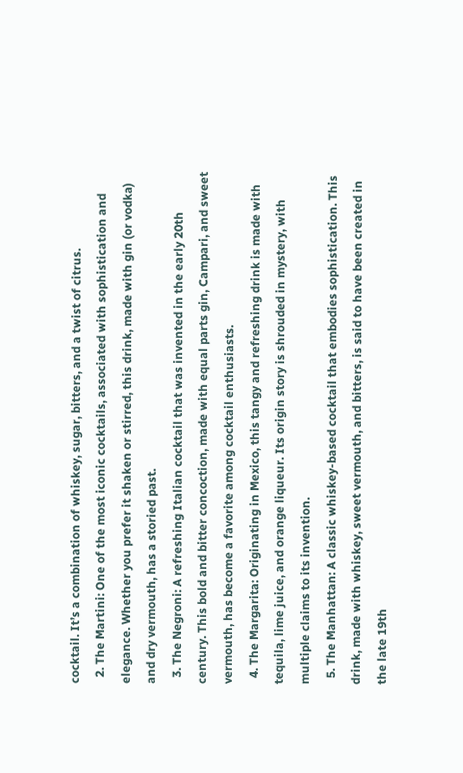cocktail. It’s a combination of whiskey, sugar, bitters, and a twist of citrus.
  2. The Martini: One of the most iconic cocktails, associated with sophistication and elegance. Whether you prefer it shaken or stirred, this drink, made with gin (or vodka) and dry vermouth, has a storied past.
  3. The Negroni: A refreshing Italian cocktail that was invented in the early 20th century. This bold and bitter concoction, made with equal parts gin, Campari, and sweet vermouth, has become a favorite among cocktail enthusiasts.
  4. The Margarita: Originating in Mexico, this tangy and refreshing drink is made with tequila, lime juice, and orange liqueur. Its origin story is shrouded in mystery, with multiple claims to its invention.
  5. The Manhattan: A classic whiskey-based cocktail that embodies sophistication. This drink, made with whiskey, sweet vermouth, and bitters, is said to have been created in the late 19th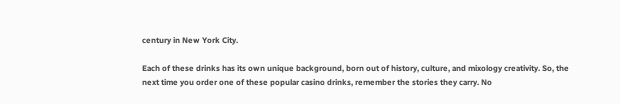century in New York City.

Each of these drinks has its own unique background, born out of history, culture, and mixology creativity. So, the next time you order one of these popular casino drinks, remember the stories they carry. No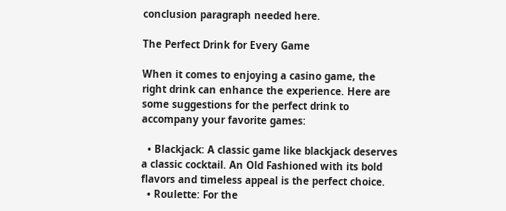conclusion paragraph needed here.

The Perfect Drink for Every Game

When it comes to enjoying a casino game, the right drink can enhance the experience. Here are some suggestions for the perfect drink to accompany your favorite games:

  • Blackjack: A classic game like blackjack deserves a classic cocktail. An Old Fashioned with its bold flavors and timeless appeal is the perfect choice.
  • Roulette: For the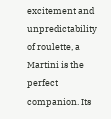excitement and unpredictability of roulette, a Martini is the perfect companion. Its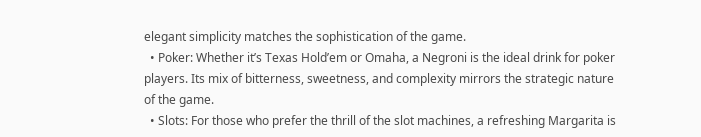elegant simplicity matches the sophistication of the game.
  • Poker: Whether it’s Texas Hold’em or Omaha, a Negroni is the ideal drink for poker players. Its mix of bitterness, sweetness, and complexity mirrors the strategic nature of the game.
  • Slots: For those who prefer the thrill of the slot machines, a refreshing Margarita is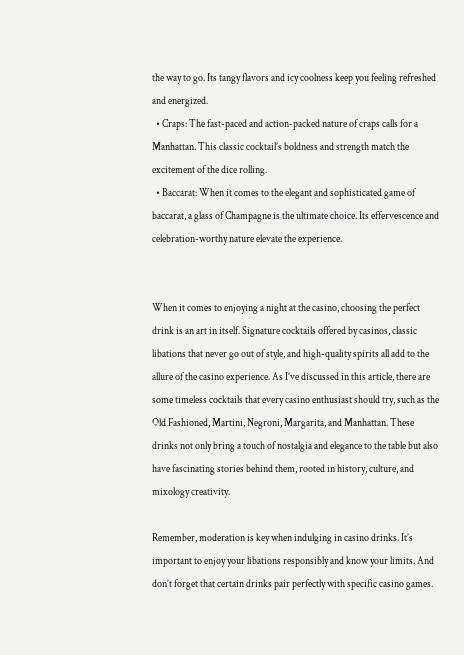the way to go. Its tangy flavors and icy coolness keep you feeling refreshed and energized.
  • Craps: The fast-paced and action-packed nature of craps calls for a Manhattan. This classic cocktail’s boldness and strength match the excitement of the dice rolling.
  • Baccarat: When it comes to the elegant and sophisticated game of baccarat, a glass of Champagne is the ultimate choice. Its effervescence and celebration-worthy nature elevate the experience.


When it comes to enjoying a night at the casino, choosing the perfect drink is an art in itself. Signature cocktails offered by casinos, classic libations that never go out of style, and high-quality spirits all add to the allure of the casino experience. As I’ve discussed in this article, there are some timeless cocktails that every casino enthusiast should try, such as the Old Fashioned, Martini, Negroni, Margarita, and Manhattan. These drinks not only bring a touch of nostalgia and elegance to the table but also have fascinating stories behind them, rooted in history, culture, and mixology creativity.

Remember, moderation is key when indulging in casino drinks. It’s important to enjoy your libations responsibly and know your limits. And don’t forget that certain drinks pair perfectly with specific casino games.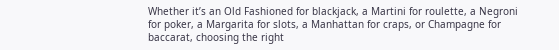Whether it’s an Old Fashioned for blackjack, a Martini for roulette, a Negroni for poker, a Margarita for slots, a Manhattan for craps, or Champagne for baccarat, choosing the right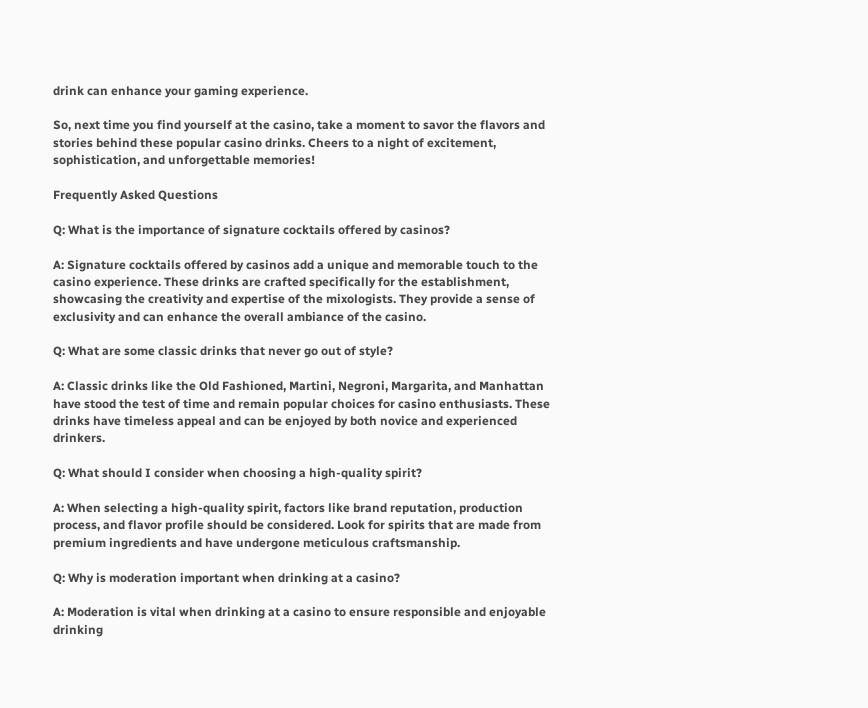drink can enhance your gaming experience.

So, next time you find yourself at the casino, take a moment to savor the flavors and stories behind these popular casino drinks. Cheers to a night of excitement, sophistication, and unforgettable memories!

Frequently Asked Questions

Q: What is the importance of signature cocktails offered by casinos?

A: Signature cocktails offered by casinos add a unique and memorable touch to the casino experience. These drinks are crafted specifically for the establishment, showcasing the creativity and expertise of the mixologists. They provide a sense of exclusivity and can enhance the overall ambiance of the casino.

Q: What are some classic drinks that never go out of style?

A: Classic drinks like the Old Fashioned, Martini, Negroni, Margarita, and Manhattan have stood the test of time and remain popular choices for casino enthusiasts. These drinks have timeless appeal and can be enjoyed by both novice and experienced drinkers.

Q: What should I consider when choosing a high-quality spirit?

A: When selecting a high-quality spirit, factors like brand reputation, production process, and flavor profile should be considered. Look for spirits that are made from premium ingredients and have undergone meticulous craftsmanship.

Q: Why is moderation important when drinking at a casino?

A: Moderation is vital when drinking at a casino to ensure responsible and enjoyable drinking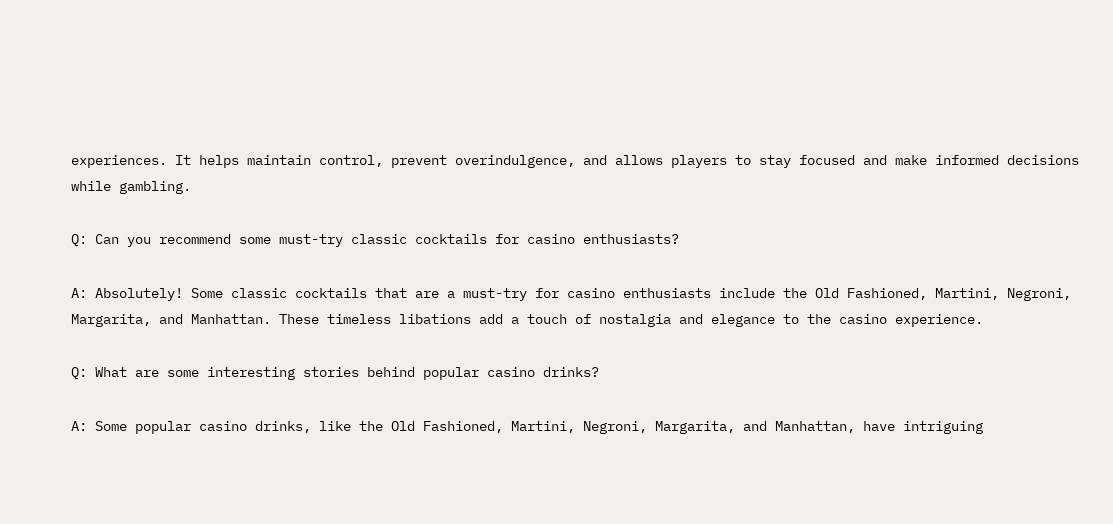experiences. It helps maintain control, prevent overindulgence, and allows players to stay focused and make informed decisions while gambling.

Q: Can you recommend some must-try classic cocktails for casino enthusiasts?

A: Absolutely! Some classic cocktails that are a must-try for casino enthusiasts include the Old Fashioned, Martini, Negroni, Margarita, and Manhattan. These timeless libations add a touch of nostalgia and elegance to the casino experience.

Q: What are some interesting stories behind popular casino drinks?

A: Some popular casino drinks, like the Old Fashioned, Martini, Negroni, Margarita, and Manhattan, have intriguing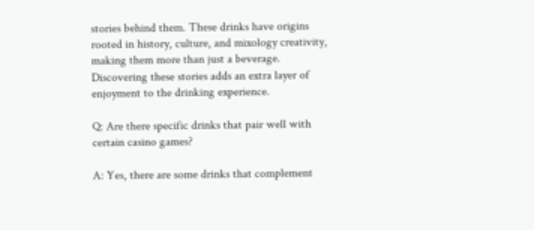stories behind them. These drinks have origins rooted in history, culture, and mixology creativity, making them more than just a beverage. Discovering these stories adds an extra layer of enjoyment to the drinking experience.

Q: Are there specific drinks that pair well with certain casino games?

A: Yes, there are some drinks that complement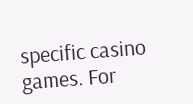specific casino games. For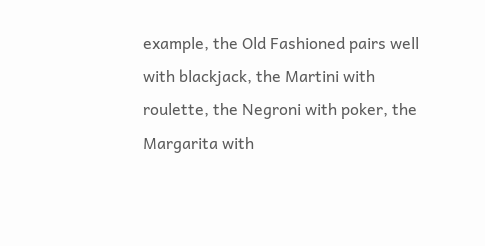example, the Old Fashioned pairs well with blackjack, the Martini with roulette, the Negroni with poker, the Margarita with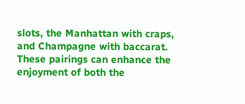slots, the Manhattan with craps, and Champagne with baccarat. These pairings can enhance the enjoyment of both the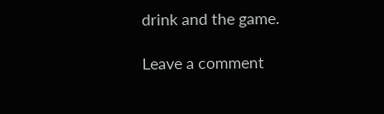drink and the game.

Leave a comment